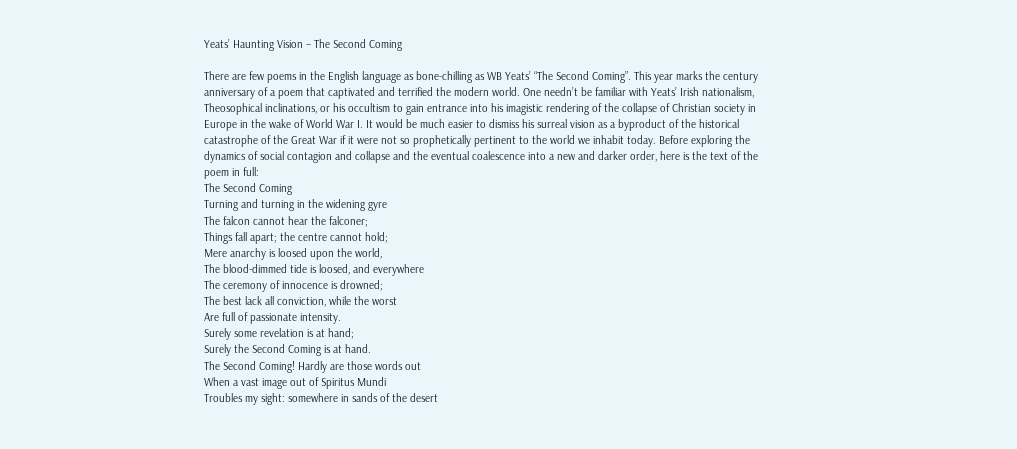Yeats’ Haunting Vision – The Second Coming

There are few poems in the English language as bone-chilling as WB Yeats’ “The Second Coming”. This year marks the century anniversary of a poem that captivated and terrified the modern world. One needn’t be familiar with Yeats’ Irish nationalism, Theosophical inclinations, or his occultism to gain entrance into his imagistic rendering of the collapse of Christian society in Europe in the wake of World War I. It would be much easier to dismiss his surreal vision as a byproduct of the historical catastrophe of the Great War if it were not so prophetically pertinent to the world we inhabit today. Before exploring the dynamics of social contagion and collapse and the eventual coalescence into a new and darker order, here is the text of the poem in full:
The Second Coming
Turning and turning in the widening gyre
The falcon cannot hear the falconer;
Things fall apart; the centre cannot hold;
Mere anarchy is loosed upon the world,
The blood-dimmed tide is loosed, and everywhere
The ceremony of innocence is drowned;
The best lack all conviction, while the worst
Are full of passionate intensity.
Surely some revelation is at hand;
Surely the Second Coming is at hand.
The Second Coming! Hardly are those words out
When a vast image out of Spiritus Mundi
Troubles my sight: somewhere in sands of the desert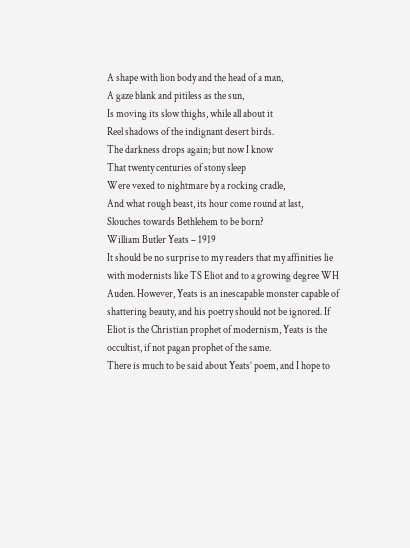A shape with lion body and the head of a man,
A gaze blank and pitiless as the sun,
Is moving its slow thighs, while all about it
Reel shadows of the indignant desert birds.
The darkness drops again; but now I know
That twenty centuries of stony sleep
Were vexed to nightmare by a rocking cradle,
And what rough beast, its hour come round at last,
Slouches towards Bethlehem to be born?
William Butler Yeats – 1919
It should be no surprise to my readers that my affinities lie with modernists like TS Eliot and to a growing degree WH Auden. However, Yeats is an inescapable monster capable of shattering beauty, and his poetry should not be ignored. If Eliot is the Christian prophet of modernism, Yeats is the occultist, if not pagan prophet of the same.
There is much to be said about Yeats’ poem, and I hope to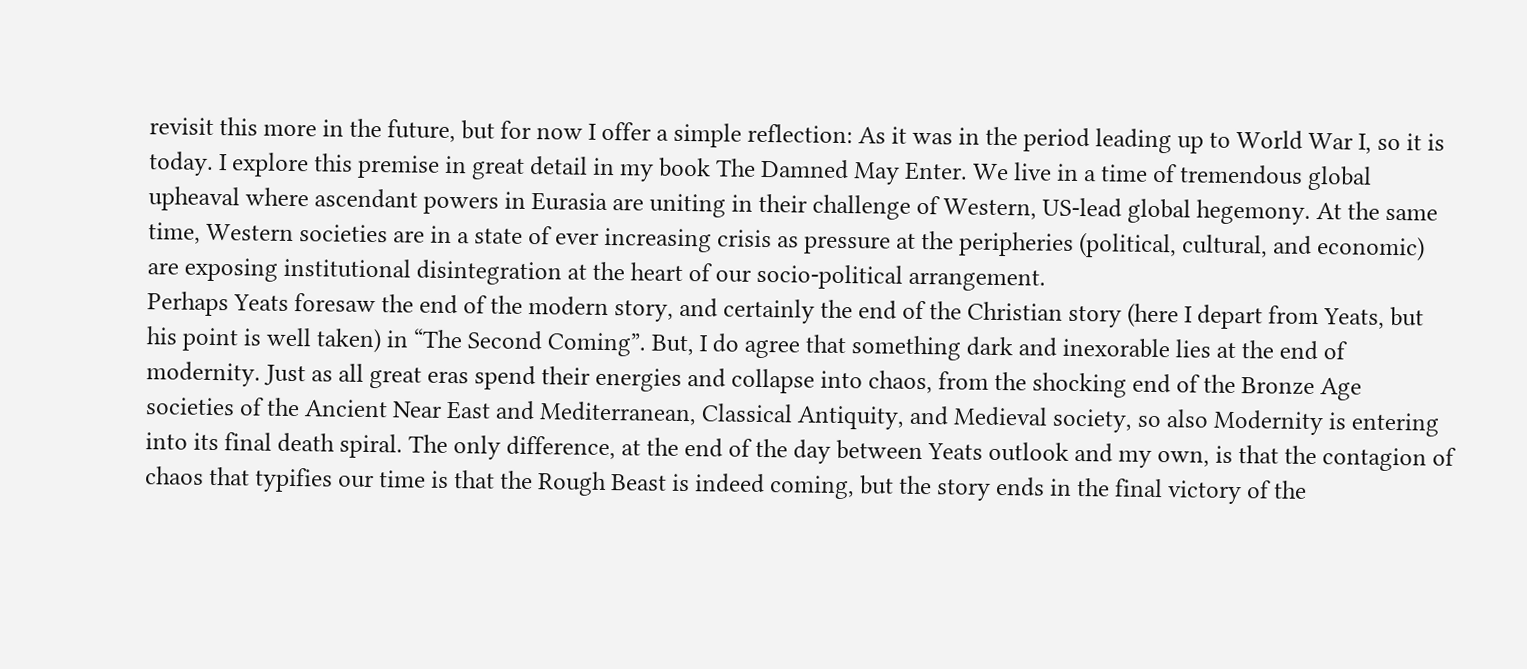revisit this more in the future, but for now I offer a simple reflection: As it was in the period leading up to World War I, so it is today. I explore this premise in great detail in my book The Damned May Enter. We live in a time of tremendous global upheaval where ascendant powers in Eurasia are uniting in their challenge of Western, US-lead global hegemony. At the same time, Western societies are in a state of ever increasing crisis as pressure at the peripheries (political, cultural, and economic) are exposing institutional disintegration at the heart of our socio-political arrangement.
Perhaps Yeats foresaw the end of the modern story, and certainly the end of the Christian story (here I depart from Yeats, but his point is well taken) in “The Second Coming”. But, I do agree that something dark and inexorable lies at the end of modernity. Just as all great eras spend their energies and collapse into chaos, from the shocking end of the Bronze Age societies of the Ancient Near East and Mediterranean, Classical Antiquity, and Medieval society, so also Modernity is entering into its final death spiral. The only difference, at the end of the day between Yeats outlook and my own, is that the contagion of chaos that typifies our time is that the Rough Beast is indeed coming, but the story ends in the final victory of the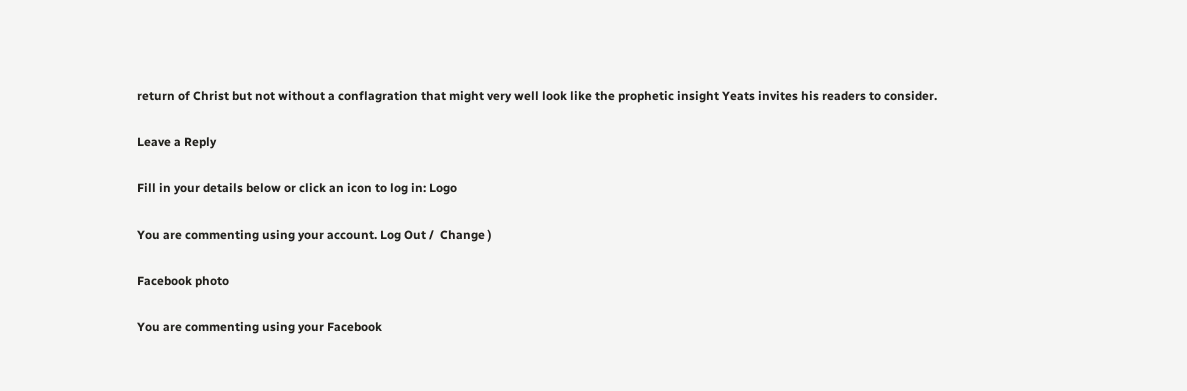return of Christ but not without a conflagration that might very well look like the prophetic insight Yeats invites his readers to consider.

Leave a Reply

Fill in your details below or click an icon to log in: Logo

You are commenting using your account. Log Out /  Change )

Facebook photo

You are commenting using your Facebook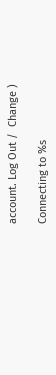account. Log Out /  Change )

Connecting to %s